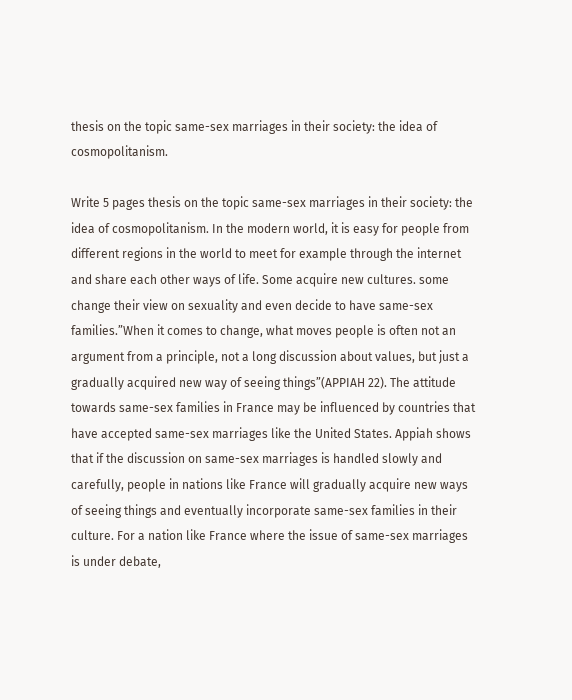thesis on the topic same-sex marriages in their society: the idea of cosmopolitanism.

Write 5 pages thesis on the topic same-sex marriages in their society: the idea of cosmopolitanism. In the modern world, it is easy for people from different regions in the world to meet for example through the internet and share each other ways of life. Some acquire new cultures. some change their view on sexuality and even decide to have same-sex families.”When it comes to change, what moves people is often not an argument from a principle, not a long discussion about values, but just a gradually acquired new way of seeing things”(APPIAH 22). The attitude towards same-sex families in France may be influenced by countries that have accepted same-sex marriages like the United States. Appiah shows that if the discussion on same-sex marriages is handled slowly and carefully, people in nations like France will gradually acquire new ways of seeing things and eventually incorporate same-sex families in their culture. For a nation like France where the issue of same-sex marriages is under debate,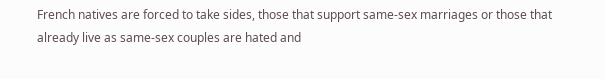French natives are forced to take sides, those that support same-sex marriages or those that already live as same-sex couples are hated and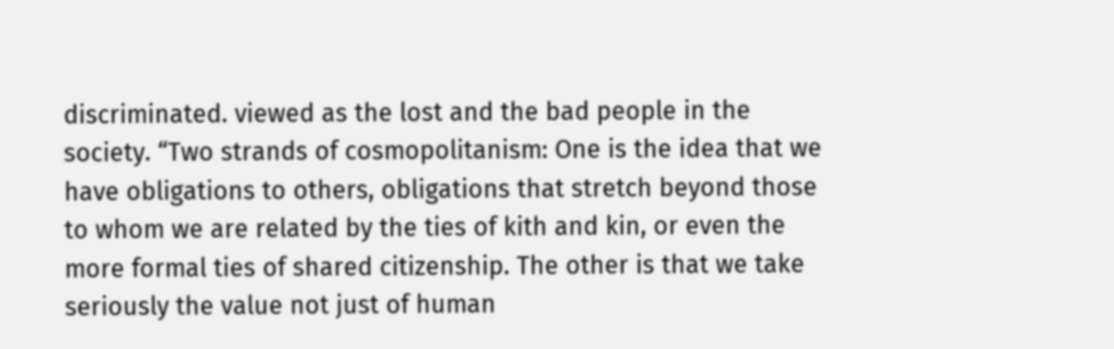discriminated. viewed as the lost and the bad people in the society. “Two strands of cosmopolitanism: One is the idea that we have obligations to others, obligations that stretch beyond those to whom we are related by the ties of kith and kin, or even the more formal ties of shared citizenship. The other is that we take seriously the value not just of human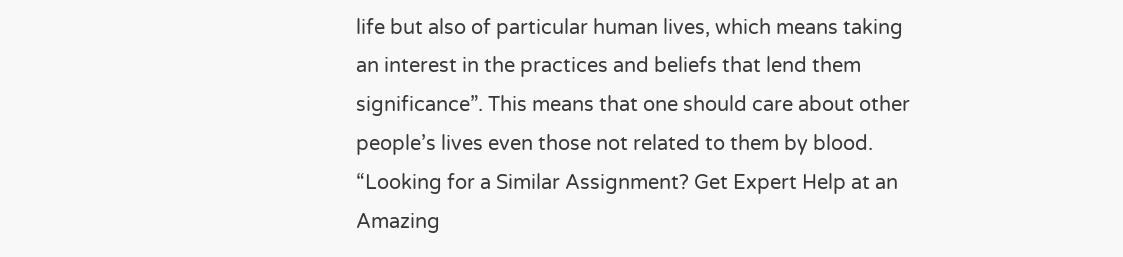life but also of particular human lives, which means taking an interest in the practices and beliefs that lend them significance”. This means that one should care about other people’s lives even those not related to them by blood.
“Looking for a Similar Assignment? Get Expert Help at an Amazing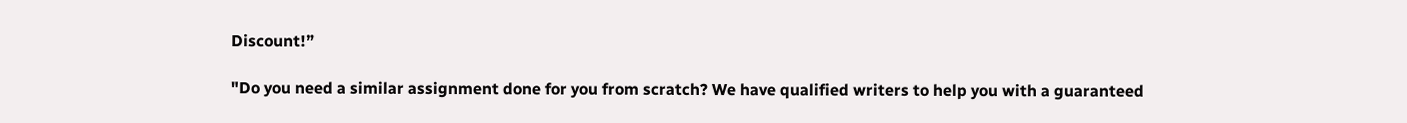Discount!”

"Do you need a similar assignment done for you from scratch? We have qualified writers to help you with a guaranteed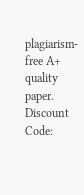plagiarism-free A+ quality paper. Discount Code: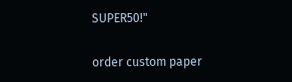SUPER50!"

order custom paper